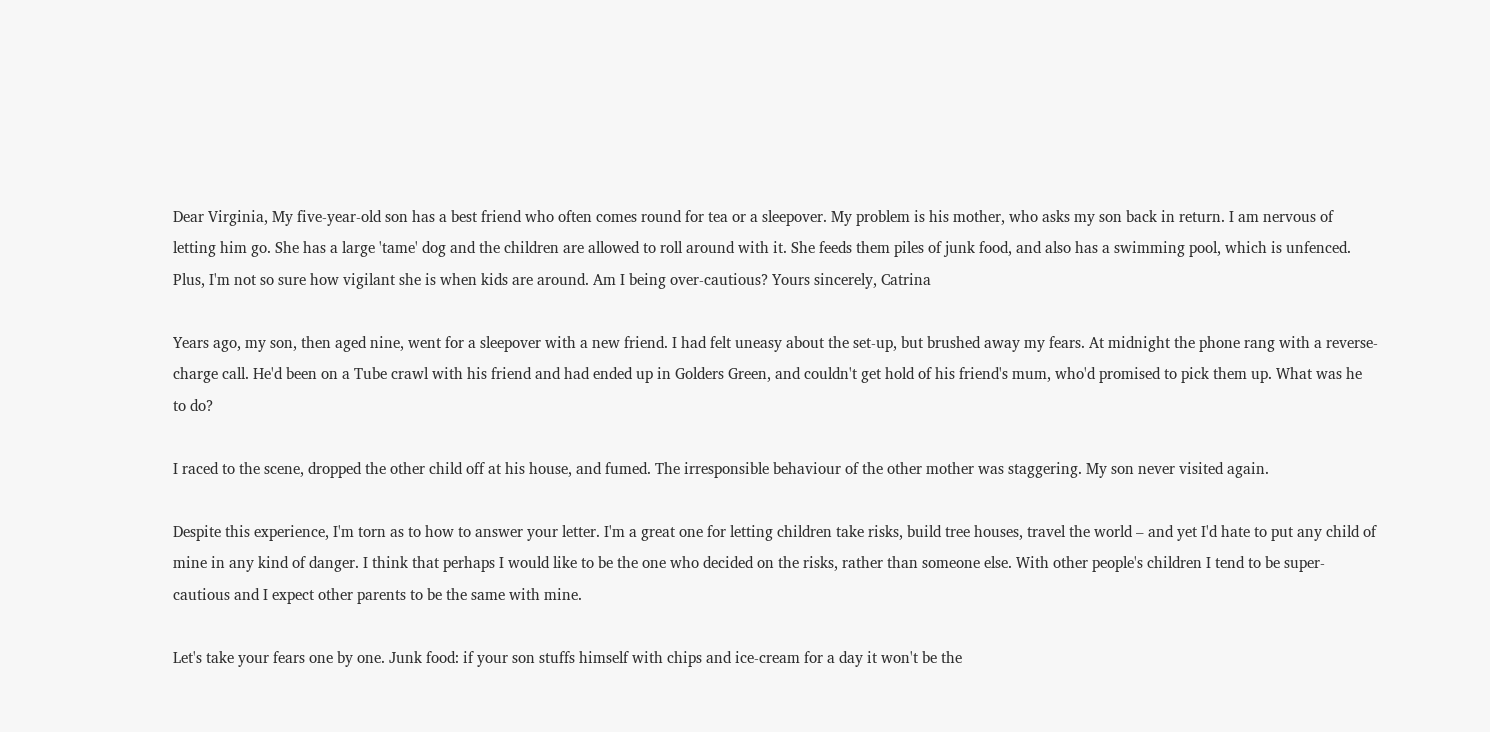Dear Virginia, My five-year-old son has a best friend who often comes round for tea or a sleepover. My problem is his mother, who asks my son back in return. I am nervous of letting him go. She has a large 'tame' dog and the children are allowed to roll around with it. She feeds them piles of junk food, and also has a swimming pool, which is unfenced. Plus, I'm not so sure how vigilant she is when kids are around. Am I being over-cautious? Yours sincerely, Catrina

Years ago, my son, then aged nine, went for a sleepover with a new friend. I had felt uneasy about the set-up, but brushed away my fears. At midnight the phone rang with a reverse-charge call. He'd been on a Tube crawl with his friend and had ended up in Golders Green, and couldn't get hold of his friend's mum, who'd promised to pick them up. What was he to do?

I raced to the scene, dropped the other child off at his house, and fumed. The irresponsible behaviour of the other mother was staggering. My son never visited again.

Despite this experience, I'm torn as to how to answer your letter. I'm a great one for letting children take risks, build tree houses, travel the world – and yet I'd hate to put any child of mine in any kind of danger. I think that perhaps I would like to be the one who decided on the risks, rather than someone else. With other people's children I tend to be super-cautious and I expect other parents to be the same with mine.

Let's take your fears one by one. Junk food: if your son stuffs himself with chips and ice-cream for a day it won't be the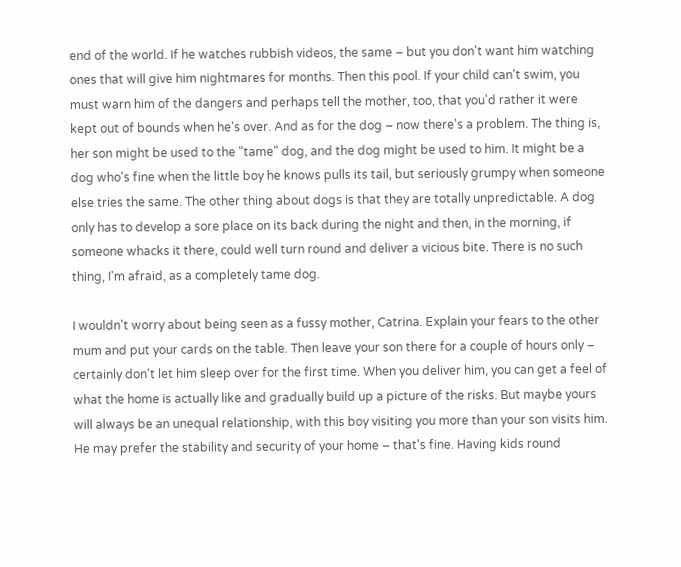end of the world. If he watches rubbish videos, the same – but you don't want him watching ones that will give him nightmares for months. Then this pool. If your child can't swim, you must warn him of the dangers and perhaps tell the mother, too, that you'd rather it were kept out of bounds when he's over. And as for the dog – now there's a problem. The thing is, her son might be used to the "tame" dog, and the dog might be used to him. It might be a dog who's fine when the little boy he knows pulls its tail, but seriously grumpy when someone else tries the same. The other thing about dogs is that they are totally unpredictable. A dog only has to develop a sore place on its back during the night and then, in the morning, if someone whacks it there, could well turn round and deliver a vicious bite. There is no such thing, I'm afraid, as a completely tame dog.

I wouldn't worry about being seen as a fussy mother, Catrina. Explain your fears to the other mum and put your cards on the table. Then leave your son there for a couple of hours only – certainly don't let him sleep over for the first time. When you deliver him, you can get a feel of what the home is actually like and gradually build up a picture of the risks. But maybe yours will always be an unequal relationship, with this boy visiting you more than your son visits him. He may prefer the stability and security of your home – that's fine. Having kids round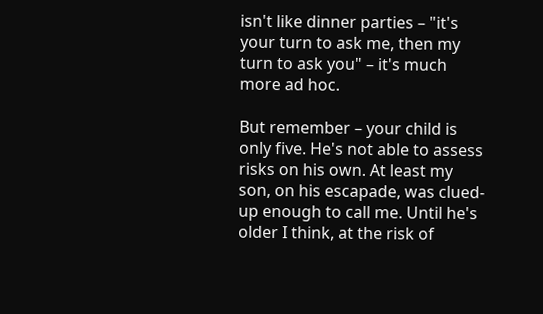isn't like dinner parties – "it's your turn to ask me, then my turn to ask you" – it's much more ad hoc.

But remember – your child is only five. He's not able to assess risks on his own. At least my son, on his escapade, was clued-up enough to call me. Until he's older I think, at the risk of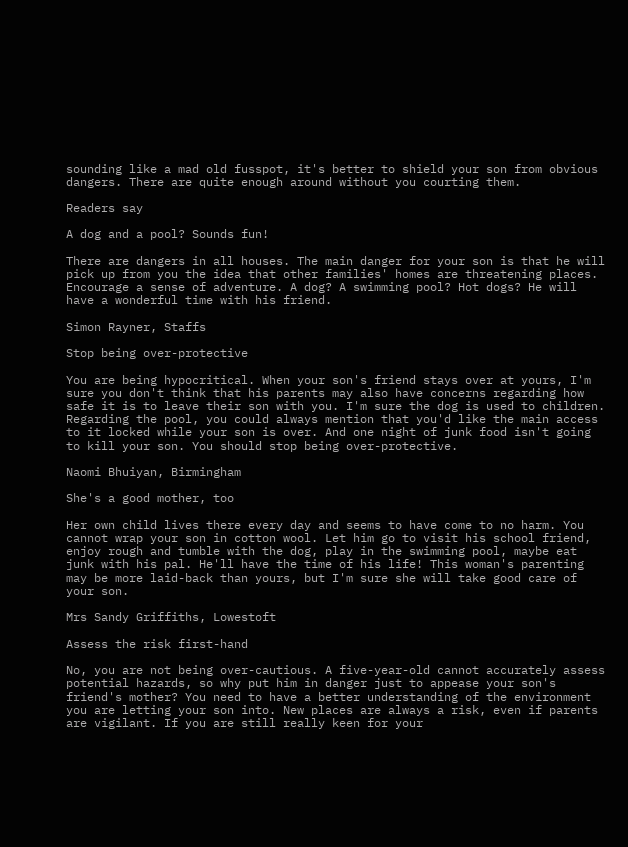sounding like a mad old fusspot, it's better to shield your son from obvious dangers. There are quite enough around without you courting them.

Readers say

A dog and a pool? Sounds fun!

There are dangers in all houses. The main danger for your son is that he will pick up from you the idea that other families' homes are threatening places. Encourage a sense of adventure. A dog? A swimming pool? Hot dogs? He will have a wonderful time with his friend.

Simon Rayner, Staffs

Stop being over-protective

You are being hypocritical. When your son's friend stays over at yours, I'm sure you don't think that his parents may also have concerns regarding how safe it is to leave their son with you. I'm sure the dog is used to children. Regarding the pool, you could always mention that you'd like the main access to it locked while your son is over. And one night of junk food isn't going to kill your son. You should stop being over-protective.

Naomi Bhuiyan, Birmingham

She's a good mother, too

Her own child lives there every day and seems to have come to no harm. You cannot wrap your son in cotton wool. Let him go to visit his school friend, enjoy rough and tumble with the dog, play in the swimming pool, maybe eat junk with his pal. He'll have the time of his life! This woman's parenting may be more laid-back than yours, but I'm sure she will take good care of your son.

Mrs Sandy Griffiths, Lowestoft

Assess the risk first-hand

No, you are not being over-cautious. A five-year-old cannot accurately assess potential hazards, so why put him in danger just to appease your son's friend's mother? You need to have a better understanding of the environment you are letting your son into. New places are always a risk, even if parents are vigilant. If you are still really keen for your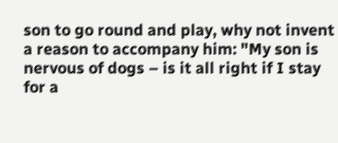son to go round and play, why not invent a reason to accompany him: "My son is nervous of dogs – is it all right if I stay for a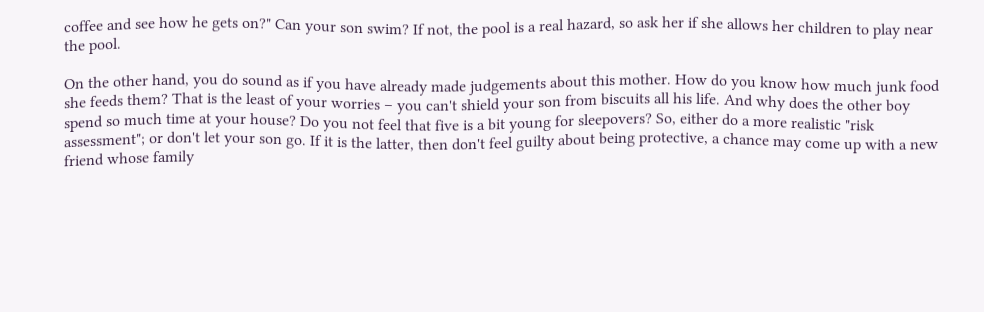coffee and see how he gets on?" Can your son swim? If not, the pool is a real hazard, so ask her if she allows her children to play near the pool.

On the other hand, you do sound as if you have already made judgements about this mother. How do you know how much junk food she feeds them? That is the least of your worries – you can't shield your son from biscuits all his life. And why does the other boy spend so much time at your house? Do you not feel that five is a bit young for sleepovers? So, either do a more realistic "risk assessment"; or don't let your son go. If it is the latter, then don't feel guilty about being protective, a chance may come up with a new friend whose family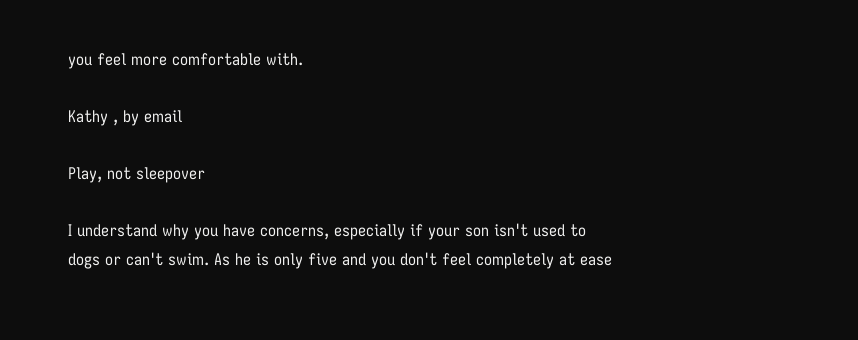you feel more comfortable with.

Kathy , by email

Play, not sleepover

I understand why you have concerns, especially if your son isn't used to dogs or can't swim. As he is only five and you don't feel completely at ease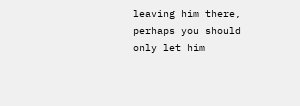leaving him there, perhaps you should only let him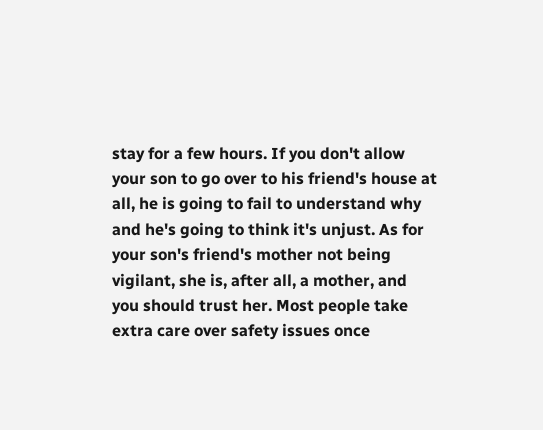stay for a few hours. If you don't allow your son to go over to his friend's house at all, he is going to fail to understand why and he's going to think it's unjust. As for your son's friend's mother not being vigilant, she is, after all, a mother, and you should trust her. Most people take extra care over safety issues once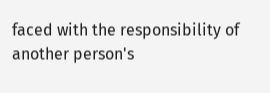faced with the responsibility of another person's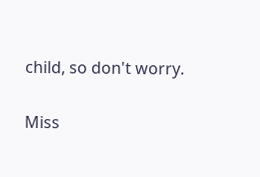child, so don't worry.

Miss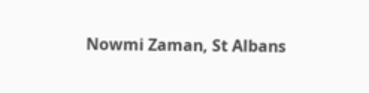Nowmi Zaman, St Albans